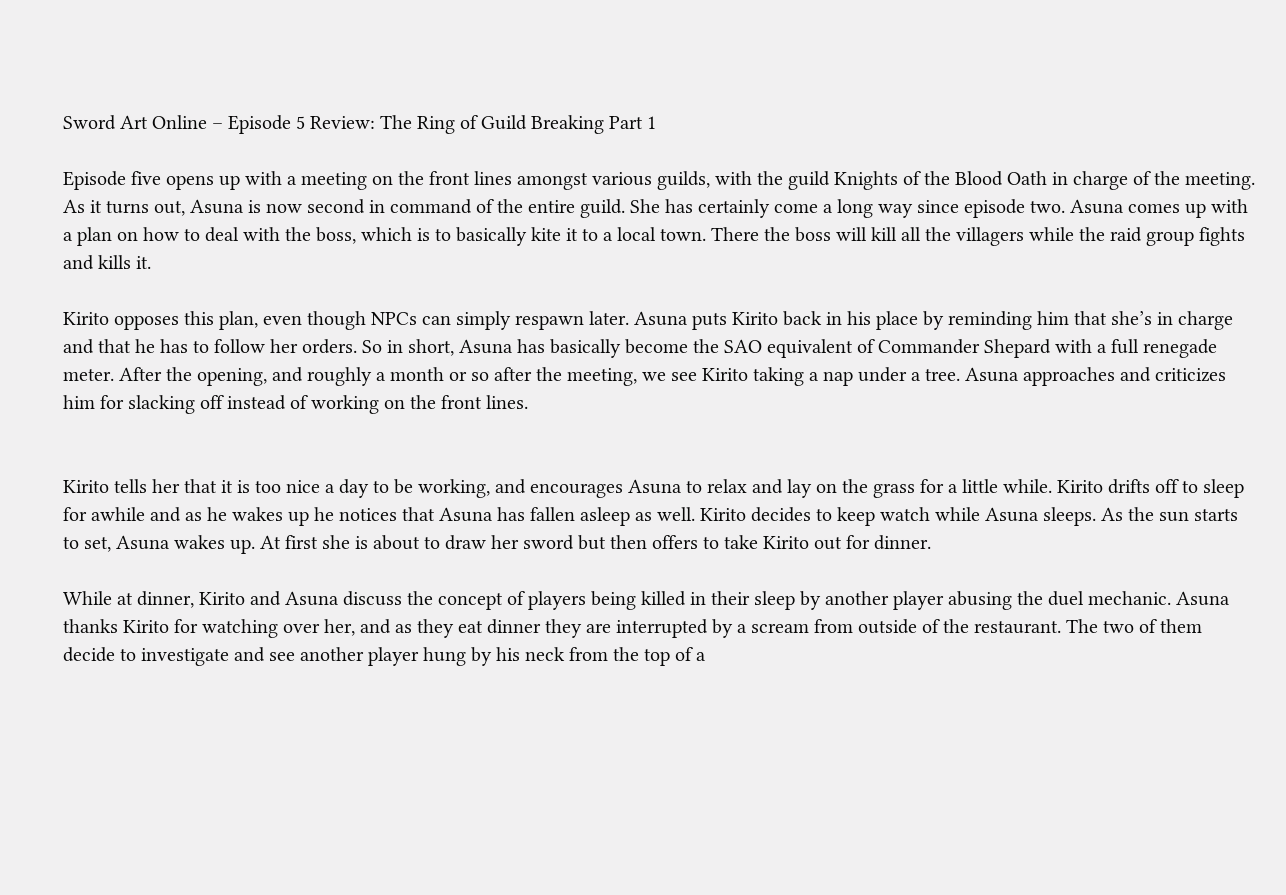Sword Art Online – Episode 5 Review: The Ring of Guild Breaking Part 1

Episode five opens up with a meeting on the front lines amongst various guilds, with the guild Knights of the Blood Oath in charge of the meeting. As it turns out, Asuna is now second in command of the entire guild. She has certainly come a long way since episode two. Asuna comes up with a plan on how to deal with the boss, which is to basically kite it to a local town. There the boss will kill all the villagers while the raid group fights and kills it.

Kirito opposes this plan, even though NPCs can simply respawn later. Asuna puts Kirito back in his place by reminding him that she’s in charge and that he has to follow her orders. So in short, Asuna has basically become the SAO equivalent of Commander Shepard with a full renegade meter. After the opening, and roughly a month or so after the meeting, we see Kirito taking a nap under a tree. Asuna approaches and criticizes him for slacking off instead of working on the front lines.


Kirito tells her that it is too nice a day to be working, and encourages Asuna to relax and lay on the grass for a little while. Kirito drifts off to sleep for awhile and as he wakes up he notices that Asuna has fallen asleep as well. Kirito decides to keep watch while Asuna sleeps. As the sun starts to set, Asuna wakes up. At first she is about to draw her sword but then offers to take Kirito out for dinner.

While at dinner, Kirito and Asuna discuss the concept of players being killed in their sleep by another player abusing the duel mechanic. Asuna thanks Kirito for watching over her, and as they eat dinner they are interrupted by a scream from outside of the restaurant. The two of them decide to investigate and see another player hung by his neck from the top of a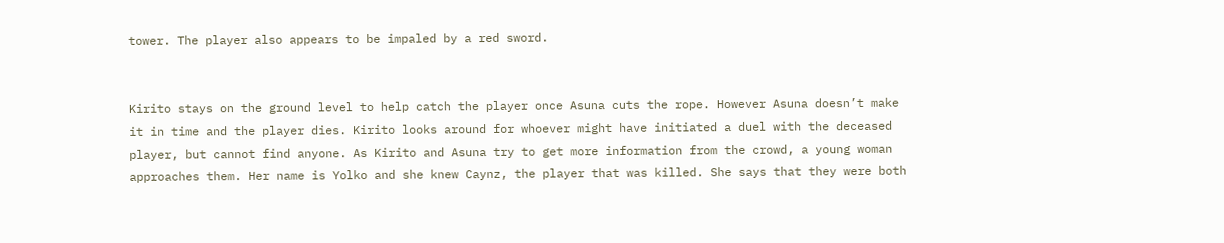tower. The player also appears to be impaled by a red sword.


Kirito stays on the ground level to help catch the player once Asuna cuts the rope. However Asuna doesn’t make it in time and the player dies. Kirito looks around for whoever might have initiated a duel with the deceased player, but cannot find anyone. As Kirito and Asuna try to get more information from the crowd, a young woman approaches them. Her name is Yolko and she knew Caynz, the player that was killed. She says that they were both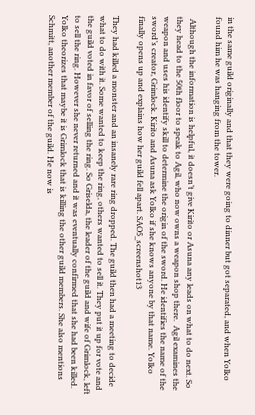in the same guild originally and that they were going to dinner but got separated, and when Yolko found him he was hanging from the tower.

 Although the information is helpful, it doesn’t give Kirito or Asuna any leads on what to do next. So they head to the 50th floor to speak to Agil, who now owns a weapon shop there.  Agil examines the weapon and uses his identify skill to determine the origin of the sword. He identifies the name of the sword’s creator, Grimlock. Kirito and Asuna ask Yolko if she knows anyone by that name. Yolko finally opens up and explains how her guild fell apart. SAO5_screenshot13

They had killed a monster and an insanely rare ring dropped. The guild then had a meeting to decide what to do with it. Some wanted to keep the ring, others wanted to sell it. They put it up for vote and the guild voted in favor of selling the ring. So Griselda, the leader of the guild and wife of Grimlock, left to sell the ring. However she never returned and it was eventually confirmed that she had been killed. Yolko theorizes that maybe it is Grimlock that is killing the other guild members. She also mentions Schmitt, another member of the guild. He now is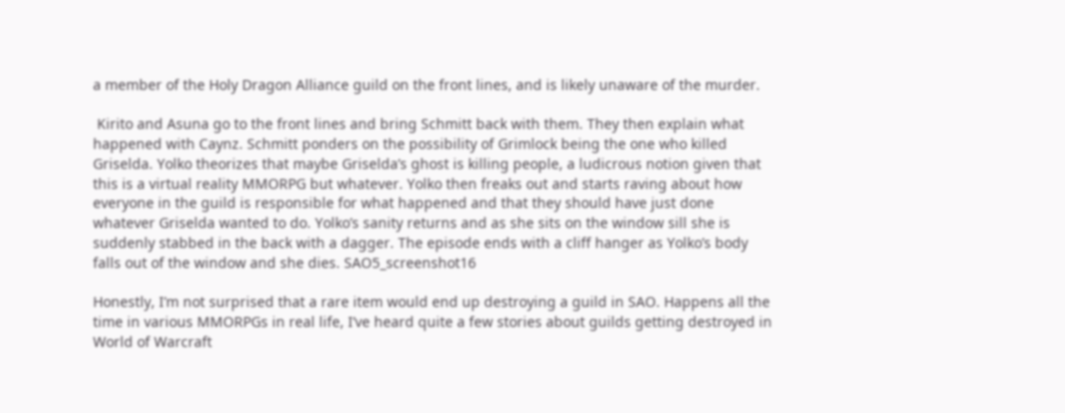a member of the Holy Dragon Alliance guild on the front lines, and is likely unaware of the murder.

 Kirito and Asuna go to the front lines and bring Schmitt back with them. They then explain what happened with Caynz. Schmitt ponders on the possibility of Grimlock being the one who killed Griselda. Yolko theorizes that maybe Griselda’s ghost is killing people, a ludicrous notion given that this is a virtual reality MMORPG but whatever. Yolko then freaks out and starts raving about how everyone in the guild is responsible for what happened and that they should have just done whatever Griselda wanted to do. Yolko’s sanity returns and as she sits on the window sill she is suddenly stabbed in the back with a dagger. The episode ends with a cliff hanger as Yolko’s body falls out of the window and she dies. SAO5_screenshot16

Honestly, I’m not surprised that a rare item would end up destroying a guild in SAO. Happens all the time in various MMORPGs in real life, I’ve heard quite a few stories about guilds getting destroyed in World of Warcraft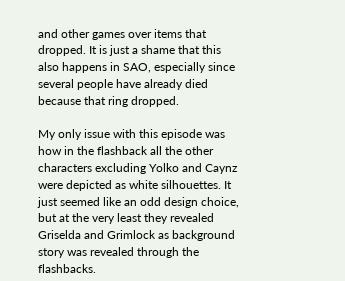and other games over items that dropped. It is just a shame that this also happens in SAO, especially since several people have already died because that ring dropped.

My only issue with this episode was how in the flashback all the other characters excluding Yolko and Caynz were depicted as white silhouettes. It just seemed like an odd design choice, but at the very least they revealed Griselda and Grimlock as background story was revealed through the flashbacks.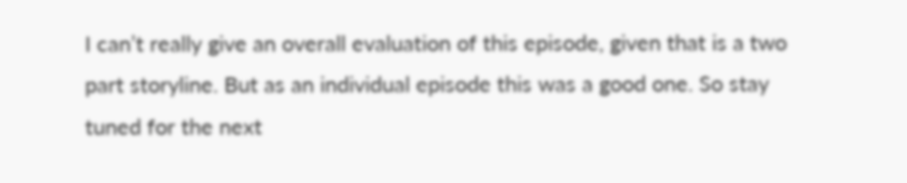I can’t really give an overall evaluation of this episode, given that is a two part storyline. But as an individual episode this was a good one. So stay tuned for the next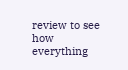review to see how everything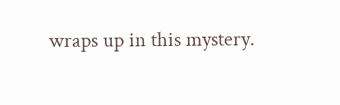wraps up in this mystery.